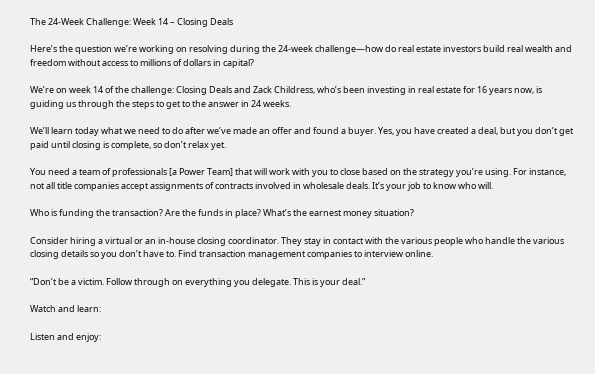The 24-Week Challenge: Week 14 – Closing Deals

Here’s the question we’re working on resolving during the 24-week challenge—how do real estate investors build real wealth and freedom without access to millions of dollars in capital?

We’re on week 14 of the challenge: Closing Deals and Zack Childress, who’s been investing in real estate for 16 years now, is guiding us through the steps to get to the answer in 24 weeks.

We’ll learn today what we need to do after we’ve made an offer and found a buyer. Yes, you have created a deal, but you don’t get paid until closing is complete, so don’t relax yet.

You need a team of professionals [a Power Team] that will work with you to close based on the strategy you’re using. For instance, not all title companies accept assignments of contracts involved in wholesale deals. It’s your job to know who will.

Who is funding the transaction? Are the funds in place? What’s the earnest money situation?

Consider hiring a virtual or an in-house closing coordinator. They stay in contact with the various people who handle the various closing details so you don’t have to. Find transaction management companies to interview online.

“Don’t be a victim. Follow through on everything you delegate. This is your deal.”

Watch and learn:

Listen and enjoy: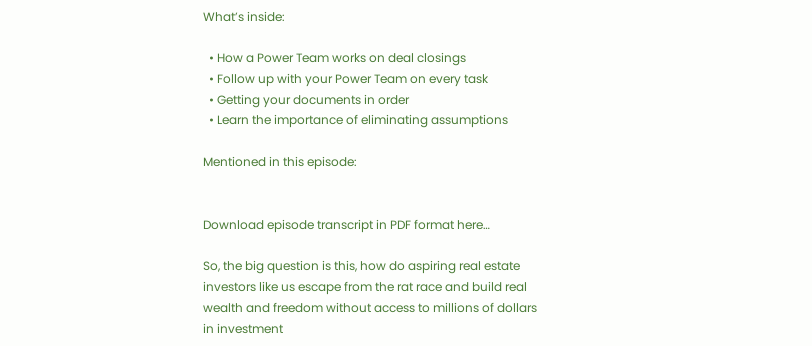What’s inside:

  • How a Power Team works on deal closings
  • Follow up with your Power Team on every task
  • Getting your documents in order
  • Learn the importance of eliminating assumptions

Mentioned in this episode:


Download episode transcript in PDF format here…

So, the big question is this, how do aspiring real estate investors like us escape from the rat race and build real wealth and freedom without access to millions of dollars in investment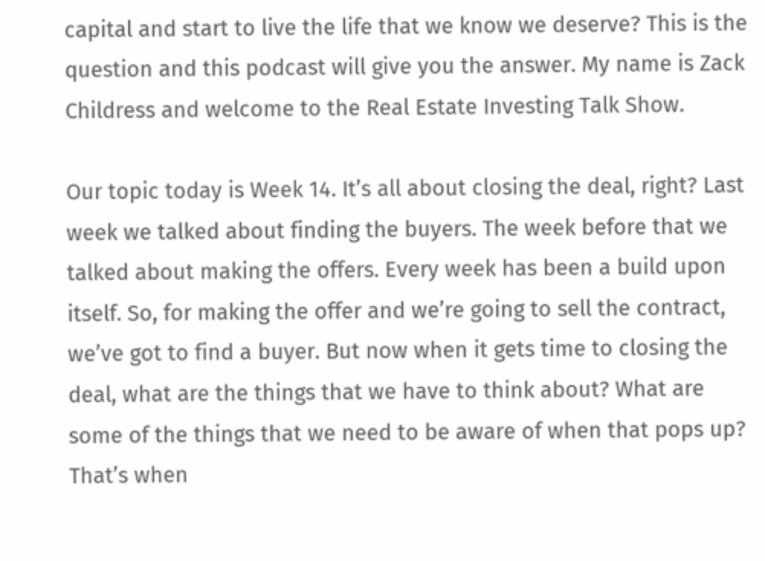capital and start to live the life that we know we deserve? This is the question and this podcast will give you the answer. My name is Zack Childress and welcome to the Real Estate Investing Talk Show.

Our topic today is Week 14. It’s all about closing the deal, right? Last week we talked about finding the buyers. The week before that we talked about making the offers. Every week has been a build upon itself. So, for making the offer and we’re going to sell the contract, we’ve got to find a buyer. But now when it gets time to closing the deal, what are the things that we have to think about? What are some of the things that we need to be aware of when that pops up? That’s when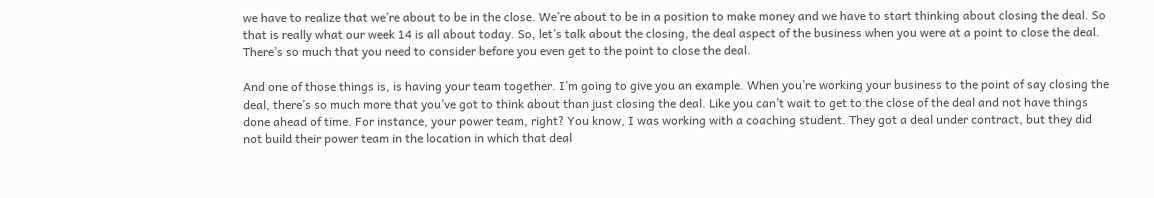we have to realize that we’re about to be in the close. We’re about to be in a position to make money and we have to start thinking about closing the deal. So that is really what our week 14 is all about today. So, let’s talk about the closing, the deal aspect of the business when you were at a point to close the deal. There’s so much that you need to consider before you even get to the point to close the deal.

And one of those things is, is having your team together. I’m going to give you an example. When you’re working your business to the point of say closing the deal, there’s so much more that you’ve got to think about than just closing the deal. Like you can’t wait to get to the close of the deal and not have things done ahead of time. For instance, your power team, right? You know, I was working with a coaching student. They got a deal under contract, but they did not build their power team in the location in which that deal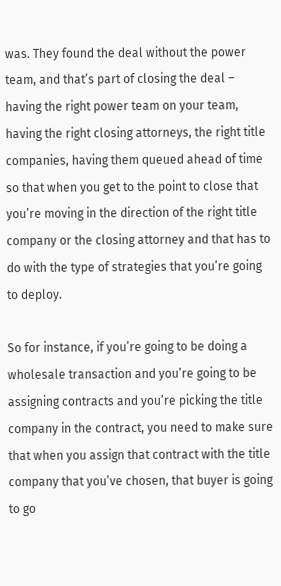was. They found the deal without the power team, and that’s part of closing the deal – having the right power team on your team, having the right closing attorneys, the right title companies, having them queued ahead of time so that when you get to the point to close that you’re moving in the direction of the right title company or the closing attorney and that has to do with the type of strategies that you’re going to deploy.

So for instance, if you’re going to be doing a wholesale transaction and you’re going to be assigning contracts and you’re picking the title company in the contract, you need to make sure that when you assign that contract with the title company that you’ve chosen, that buyer is going to go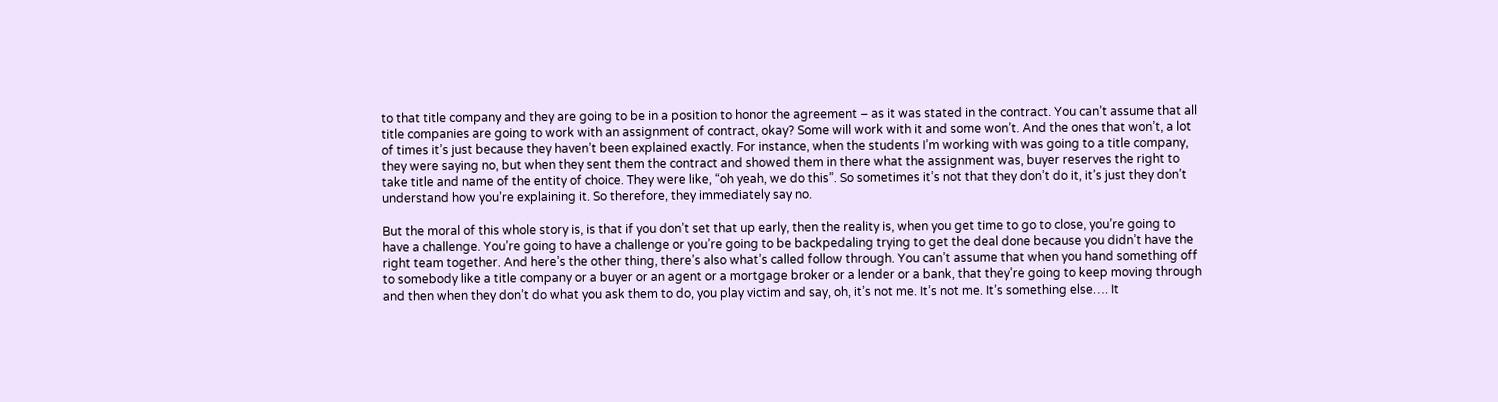to that title company and they are going to be in a position to honor the agreement – as it was stated in the contract. You can’t assume that all title companies are going to work with an assignment of contract, okay? Some will work with it and some won’t. And the ones that won’t, a lot of times it’s just because they haven’t been explained exactly. For instance, when the students I’m working with was going to a title company, they were saying no, but when they sent them the contract and showed them in there what the assignment was, buyer reserves the right to take title and name of the entity of choice. They were like, “oh yeah, we do this”. So sometimes it’s not that they don’t do it, it’s just they don’t understand how you’re explaining it. So therefore, they immediately say no.

But the moral of this whole story is, is that if you don’t set that up early, then the reality is, when you get time to go to close, you’re going to have a challenge. You’re going to have a challenge or you’re going to be backpedaling trying to get the deal done because you didn’t have the right team together. And here’s the other thing, there’s also what’s called follow through. You can’t assume that when you hand something off to somebody like a title company or a buyer or an agent or a mortgage broker or a lender or a bank, that they’re going to keep moving through and then when they don’t do what you ask them to do, you play victim and say, oh, it’s not me. It’s not me. It’s something else…. It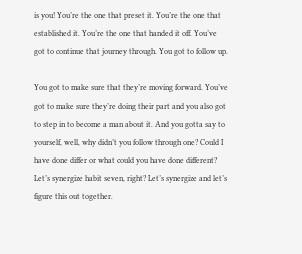is you! You’re the one that preset it. You’re the one that established it. You’re the one that handed it off. You’ve got to continue that journey through. You got to follow up.

You got to make sure that they’re moving forward. You’ve got to make sure they’re doing their part and you also got to step in to become a man about it. And you gotta say to yourself, well, why didn’t you follow through one? Could I have done differ or what could you have done different? Let’s synergize habit seven, right? Let’s synergize and let’s figure this out together.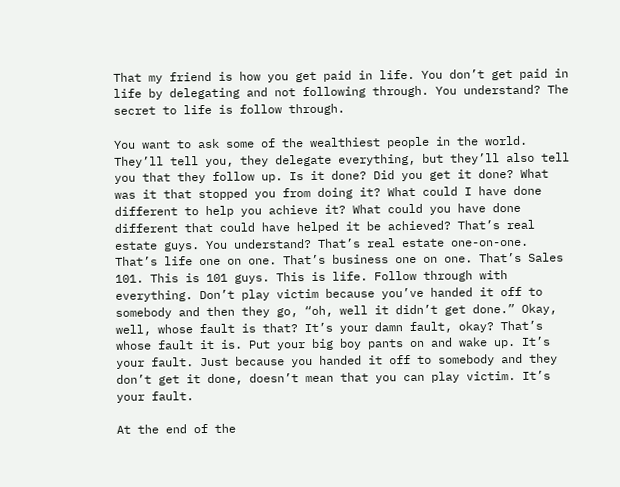That my friend is how you get paid in life. You don’t get paid in life by delegating and not following through. You understand? The secret to life is follow through.

You want to ask some of the wealthiest people in the world. They’ll tell you, they delegate everything, but they’ll also tell you that they follow up. Is it done? Did you get it done? What was it that stopped you from doing it? What could I have done different to help you achieve it? What could you have done different that could have helped it be achieved? That’s real estate guys. You understand? That’s real estate one-on-one. That’s life one on one. That’s business one on one. That’s Sales 101. This is 101 guys. This is life. Follow through with everything. Don’t play victim because you’ve handed it off to somebody and then they go, “oh, well it didn’t get done.” Okay, well, whose fault is that? It’s your damn fault, okay? That’s whose fault it is. Put your big boy pants on and wake up. It’s your fault. Just because you handed it off to somebody and they don’t get it done, doesn’t mean that you can play victim. It’s your fault.

At the end of the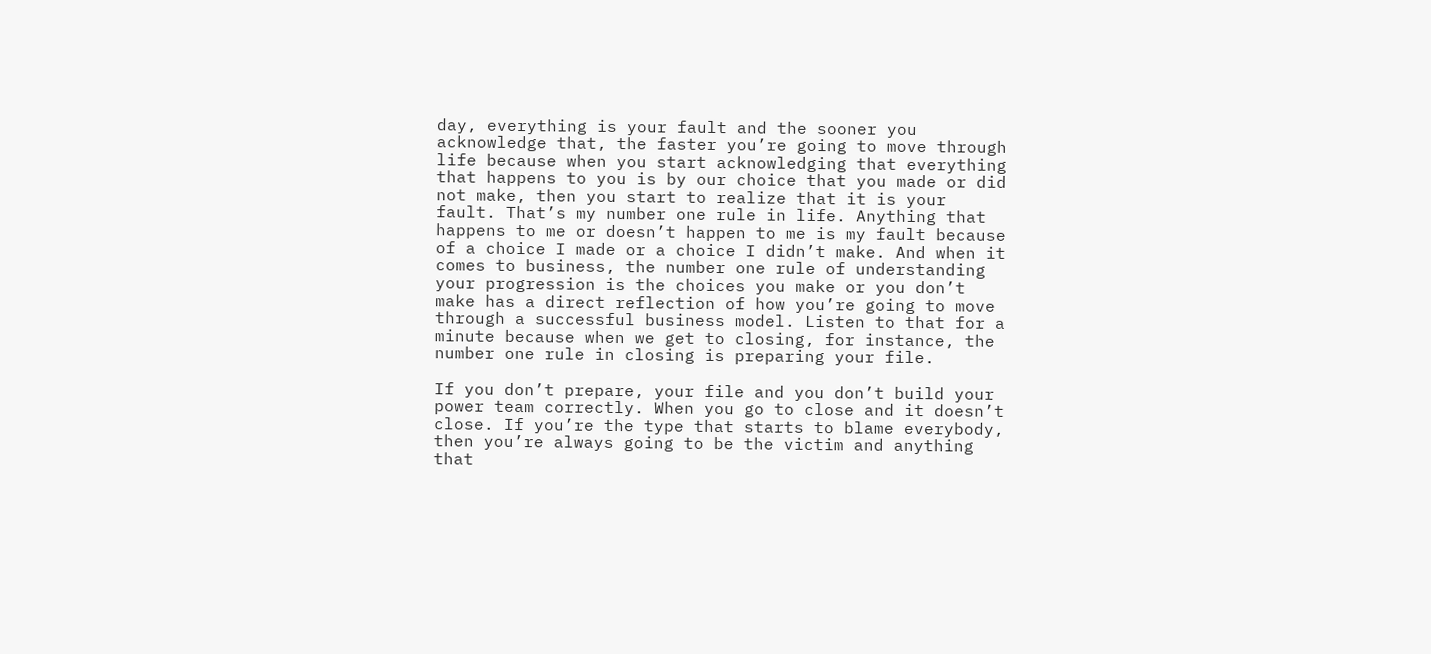day, everything is your fault and the sooner you acknowledge that, the faster you’re going to move through life because when you start acknowledging that everything that happens to you is by our choice that you made or did not make, then you start to realize that it is your fault. That’s my number one rule in life. Anything that happens to me or doesn’t happen to me is my fault because of a choice I made or a choice I didn’t make. And when it comes to business, the number one rule of understanding your progression is the choices you make or you don’t make has a direct reflection of how you’re going to move through a successful business model. Listen to that for a minute because when we get to closing, for instance, the number one rule in closing is preparing your file.

If you don’t prepare, your file and you don’t build your power team correctly. When you go to close and it doesn’t close. If you’re the type that starts to blame everybody, then you’re always going to be the victim and anything that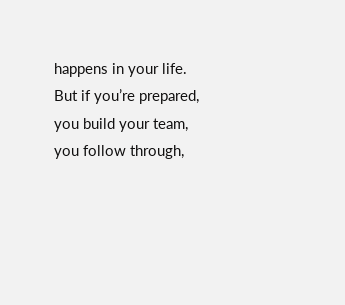happens in your life. But if you’re prepared, you build your team, you follow through,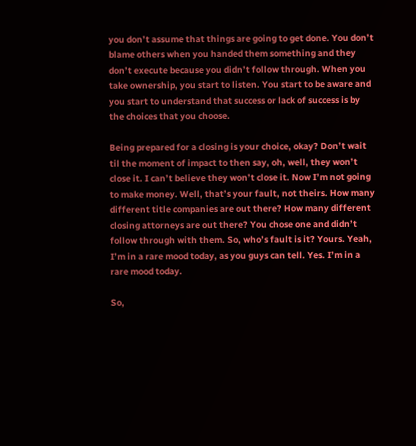you don’t assume that things are going to get done. You don’t blame others when you handed them something and they don’t execute because you didn’t follow through. When you take ownership, you start to listen. You start to be aware and you start to understand that success or lack of success is by the choices that you choose.

Being prepared for a closing is your choice, okay? Don’t wait til the moment of impact to then say, oh, well, they won’t close it. I can’t believe they won’t close it. Now I’m not going to make money. Well, that’s your fault, not theirs. How many different title companies are out there? How many different closing attorneys are out there? You chose one and didn’t follow through with them. So, who’s fault is it? Yours. Yeah, I’m in a rare mood today, as you guys can tell. Yes. I’m in a rare mood today.

So,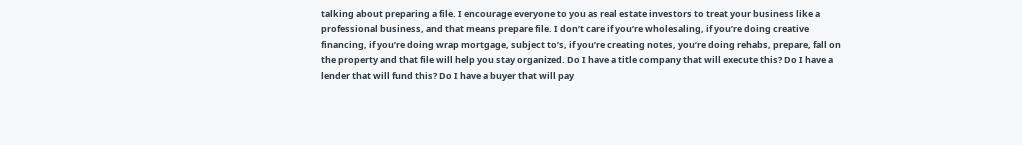talking about preparing a file. I encourage everyone to you as real estate investors to treat your business like a professional business, and that means prepare file. I don’t care if you’re wholesaling, if you’re doing creative financing, if you’re doing wrap mortgage, subject to’s, if you’re creating notes, you’re doing rehabs, prepare, fall on the property and that file will help you stay organized. Do I have a title company that will execute this? Do I have a lender that will fund this? Do I have a buyer that will pay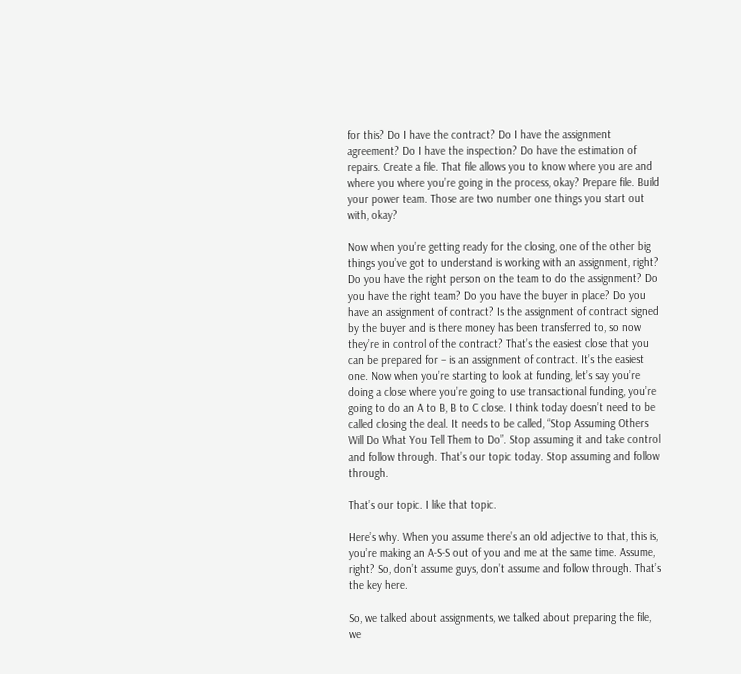for this? Do I have the contract? Do I have the assignment agreement? Do I have the inspection? Do have the estimation of repairs. Create a file. That file allows you to know where you are and where you where you’re going in the process, okay? Prepare file. Build your power team. Those are two number one things you start out with, okay?

Now when you’re getting ready for the closing, one of the other big things you’ve got to understand is working with an assignment, right? Do you have the right person on the team to do the assignment? Do you have the right team? Do you have the buyer in place? Do you have an assignment of contract? Is the assignment of contract signed by the buyer and is there money has been transferred to, so now they’re in control of the contract? That’s the easiest close that you can be prepared for – is an assignment of contract. It’s the easiest one. Now when you’re starting to look at funding, let’s say you’re doing a close where you’re going to use transactional funding, you’re going to do an A to B, B to C close. I think today doesn’t need to be called closing the deal. It needs to be called, “Stop Assuming Others Will Do What You Tell Them to Do”. Stop assuming it and take control and follow through. That’s our topic today. Stop assuming and follow through.

That’s our topic. I like that topic.

Here’s why. When you assume there’s an old adjective to that, this is, you’re making an A-S-S out of you and me at the same time. Assume, right? So, don’t assume guys, don’t assume and follow through. That’s the key here.

So, we talked about assignments, we talked about preparing the file, we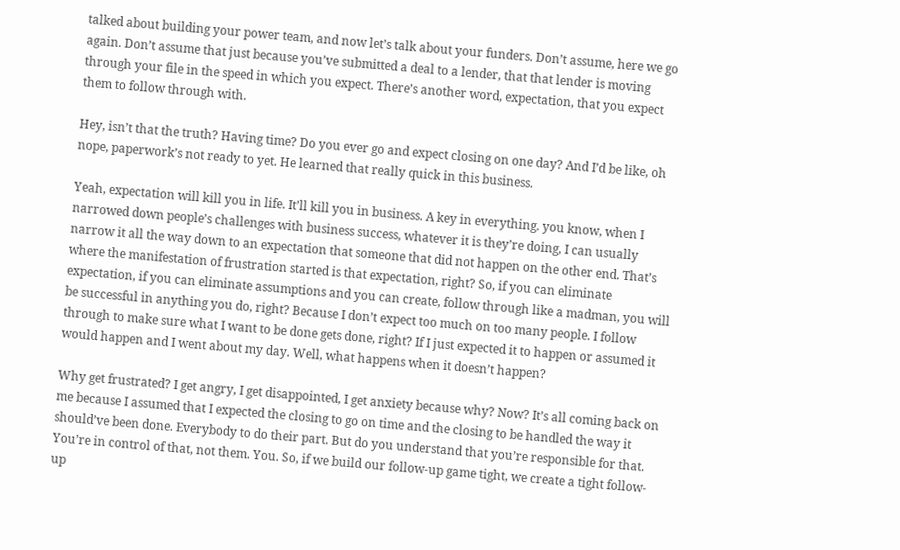talked about building your power team, and now let’s talk about your funders. Don’t assume, here we go again. Don’t assume that just because you’ve submitted a deal to a lender, that that lender is moving through your file in the speed in which you expect. There’s another word, expectation, that you expect them to follow through with.

Hey, isn’t that the truth? Having time? Do you ever go and expect closing on one day? And I’d be like, oh nope, paperwork’s not ready to yet. He learned that really quick in this business.

Yeah, expectation will kill you in life. It’ll kill you in business. A key in everything. you know, when I narrowed down people’s challenges with business success, whatever it is they’re doing, I can usually narrow it all the way down to an expectation that someone that did not happen on the other end. That’s where the manifestation of frustration started is that expectation, right? So, if you can eliminate expectation, if you can eliminate assumptions and you can create, follow through like a madman, you will be successful in anything you do, right? Because I don’t expect too much on too many people. I follow through to make sure what I want to be done gets done, right? If I just expected it to happen or assumed it would happen and I went about my day. Well, what happens when it doesn’t happen?

Why get frustrated? I get angry, I get disappointed, I get anxiety because why? Now? It’s all coming back on me because I assumed that I expected the closing to go on time and the closing to be handled the way it should’ve been done. Everybody to do their part. But do you understand that you’re responsible for that. You’re in control of that, not them. You. So, if we build our follow-up game tight, we create a tight follow-up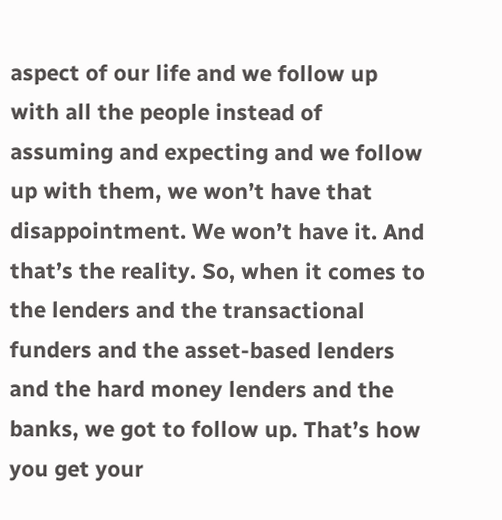aspect of our life and we follow up with all the people instead of assuming and expecting and we follow up with them, we won’t have that disappointment. We won’t have it. And that’s the reality. So, when it comes to the lenders and the transactional funders and the asset-based lenders and the hard money lenders and the banks, we got to follow up. That’s how you get your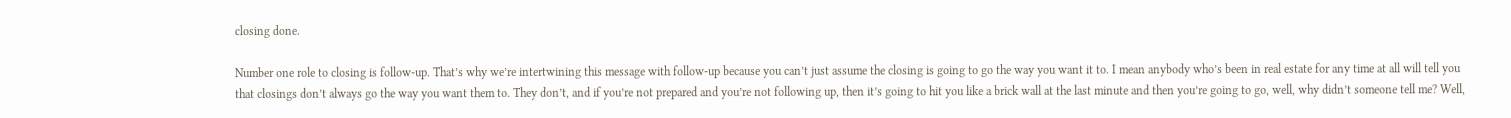closing done.

Number one role to closing is follow-up. That’s why we’re intertwining this message with follow-up because you can’t just assume the closing is going to go the way you want it to. I mean anybody who’s been in real estate for any time at all will tell you that closings don’t always go the way you want them to. They don’t, and if you’re not prepared and you’re not following up, then it’s going to hit you like a brick wall at the last minute and then you’re going to go, well, why didn’t someone tell me? Well,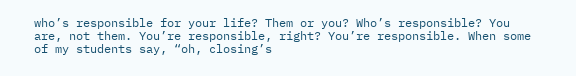who’s responsible for your life? Them or you? Who’s responsible? You are, not them. You’re responsible, right? You’re responsible. When some of my students say, “oh, closing’s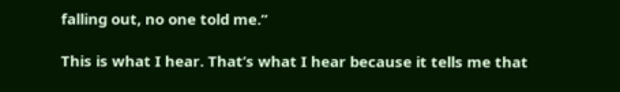falling out, no one told me.”

This is what I hear. That’s what I hear because it tells me that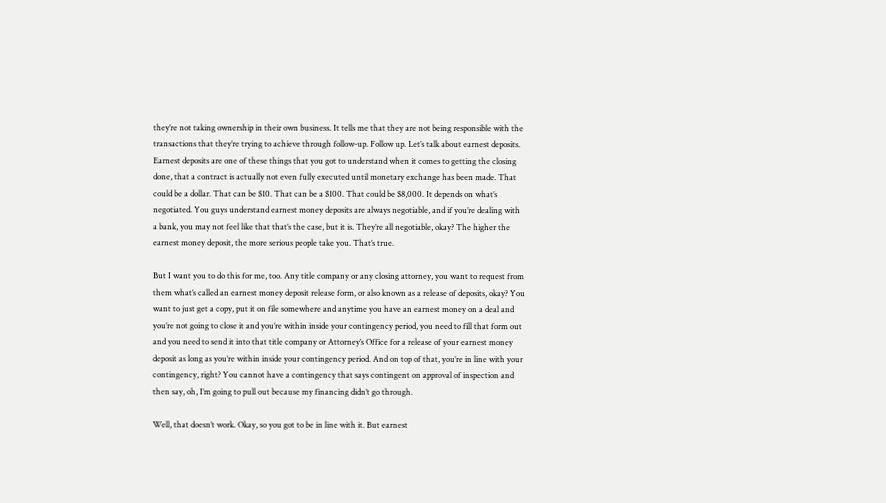they’re not taking ownership in their own business. It tells me that they are not being responsible with the transactions that they’re trying to achieve through follow-up. Follow up. Let’s talk about earnest deposits. Earnest deposits are one of these things that you got to understand when it comes to getting the closing done, that a contract is actually not even fully executed until monetary exchange has been made. That could be a dollar. That can be $10. That can be a $100. That could be $8,000. It depends on what’s negotiated. You guys understand earnest money deposits are always negotiable, and if you’re dealing with a bank, you may not feel like that that’s the case, but it is. They’re all negotiable, okay? The higher the earnest money deposit, the more serious people take you. That’s true.

But I want you to do this for me, too. Any title company or any closing attorney, you want to request from them what’s called an earnest money deposit release form, or also known as a release of deposits, okay? You want to just get a copy, put it on file somewhere and anytime you have an earnest money on a deal and you’re not going to close it and you’re within inside your contingency period, you need to fill that form out and you need to send it into that title company or Attorney’s Office for a release of your earnest money deposit as long as you’re within inside your contingency period. And on top of that, you’re in line with your contingency, right? You cannot have a contingency that says contingent on approval of inspection and then say, oh, I’m going to pull out because my financing didn’t go through.

Well, that doesn’t work. Okay, so you got to be in line with it. But earnest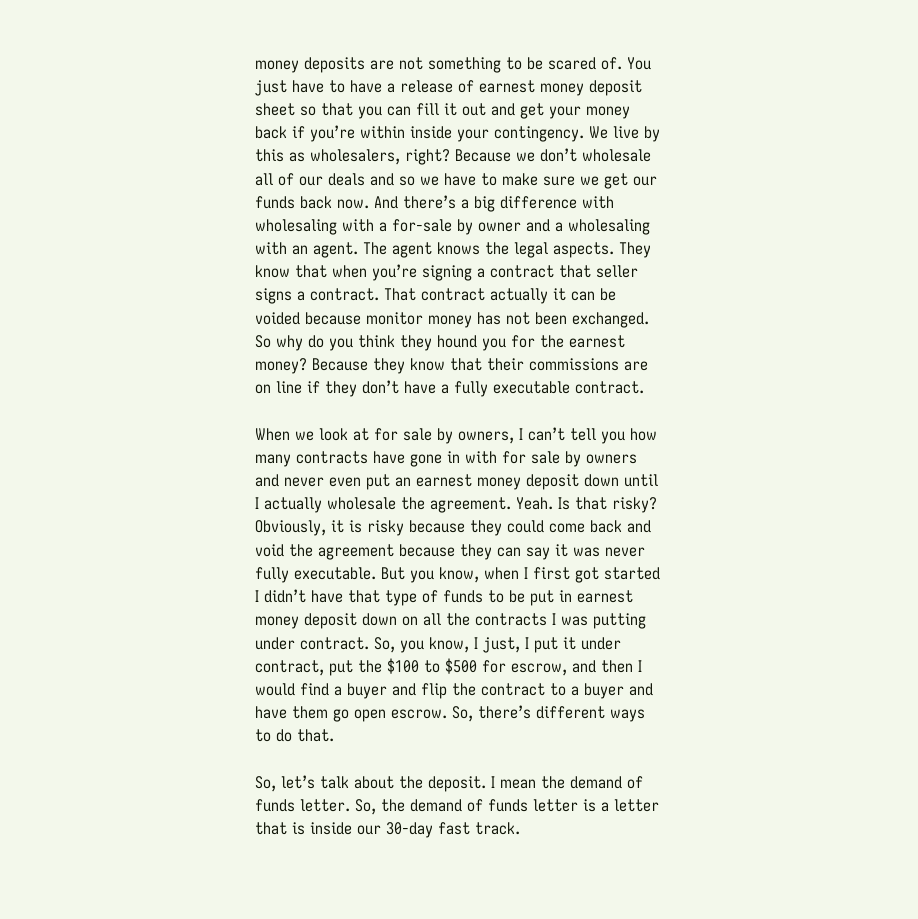money deposits are not something to be scared of. You just have to have a release of earnest money deposit sheet so that you can fill it out and get your money back if you’re within inside your contingency. We live by this as wholesalers, right? Because we don’t wholesale all of our deals and so we have to make sure we get our funds back now. And there’s a big difference with wholesaling with a for-sale by owner and a wholesaling with an agent. The agent knows the legal aspects. They know that when you’re signing a contract that seller signs a contract. That contract actually it can be voided because monitor money has not been exchanged. So why do you think they hound you for the earnest money? Because they know that their commissions are on line if they don’t have a fully executable contract.

When we look at for sale by owners, I can’t tell you how many contracts have gone in with for sale by owners and never even put an earnest money deposit down until I actually wholesale the agreement. Yeah. Is that risky? Obviously, it is risky because they could come back and void the agreement because they can say it was never fully executable. But you know, when I first got started I didn’t have that type of funds to be put in earnest money deposit down on all the contracts I was putting under contract. So, you know, I just, I put it under contract, put the $100 to $500 for escrow, and then I would find a buyer and flip the contract to a buyer and have them go open escrow. So, there’s different ways to do that.

So, let’s talk about the deposit. I mean the demand of funds letter. So, the demand of funds letter is a letter that is inside our 30-day fast track.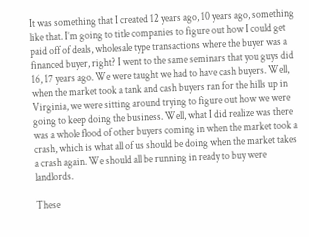It was something that I created 12 years ago, 10 years ago, something like that. I’m going to title companies to figure out how I could get paid off of deals, wholesale type transactions where the buyer was a financed buyer, right? I went to the same seminars that you guys did 16, 17 years ago. We were taught we had to have cash buyers. Well, when the market took a tank and cash buyers ran for the hills up in Virginia, we were sitting around trying to figure out how we were going to keep doing the business. Well, what I did realize was there was a whole flood of other buyers coming in when the market took a crash, which is what all of us should be doing when the market takes a crash again. We should all be running in ready to buy were landlords.

These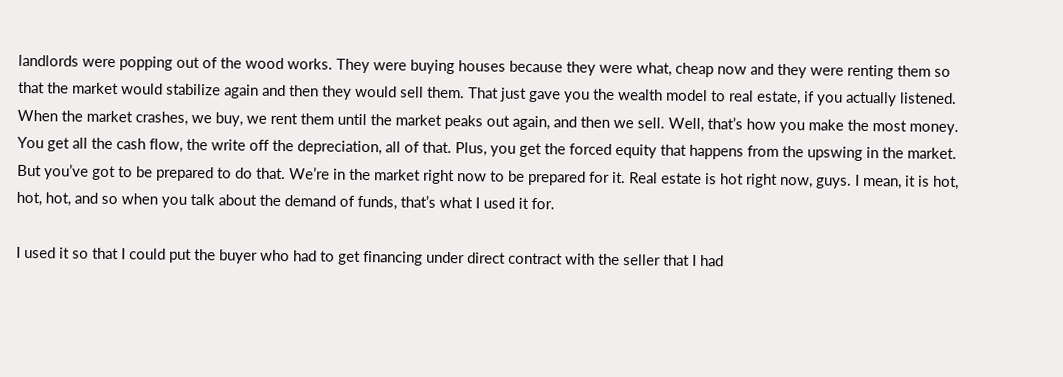landlords were popping out of the wood works. They were buying houses because they were what, cheap now and they were renting them so that the market would stabilize again and then they would sell them. That just gave you the wealth model to real estate, if you actually listened. When the market crashes, we buy, we rent them until the market peaks out again, and then we sell. Well, that’s how you make the most money. You get all the cash flow, the write off the depreciation, all of that. Plus, you get the forced equity that happens from the upswing in the market. But you’ve got to be prepared to do that. We’re in the market right now to be prepared for it. Real estate is hot right now, guys. I mean, it is hot, hot, hot, and so when you talk about the demand of funds, that’s what I used it for.

I used it so that I could put the buyer who had to get financing under direct contract with the seller that I had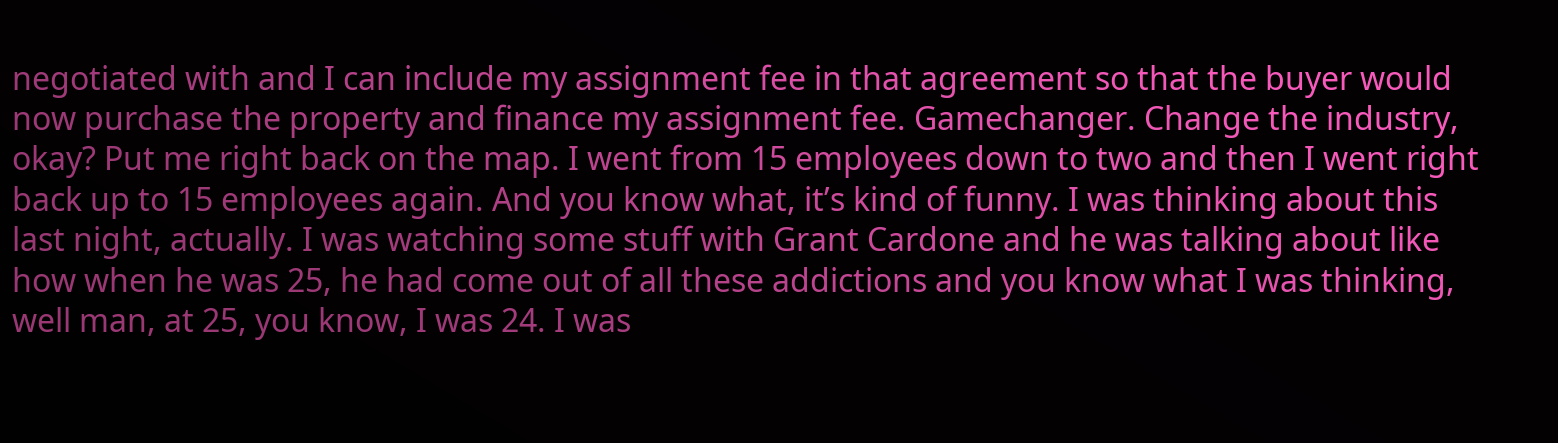negotiated with and I can include my assignment fee in that agreement so that the buyer would now purchase the property and finance my assignment fee. Gamechanger. Change the industry, okay? Put me right back on the map. I went from 15 employees down to two and then I went right back up to 15 employees again. And you know what, it’s kind of funny. I was thinking about this last night, actually. I was watching some stuff with Grant Cardone and he was talking about like how when he was 25, he had come out of all these addictions and you know what I was thinking, well man, at 25, you know, I was 24. I was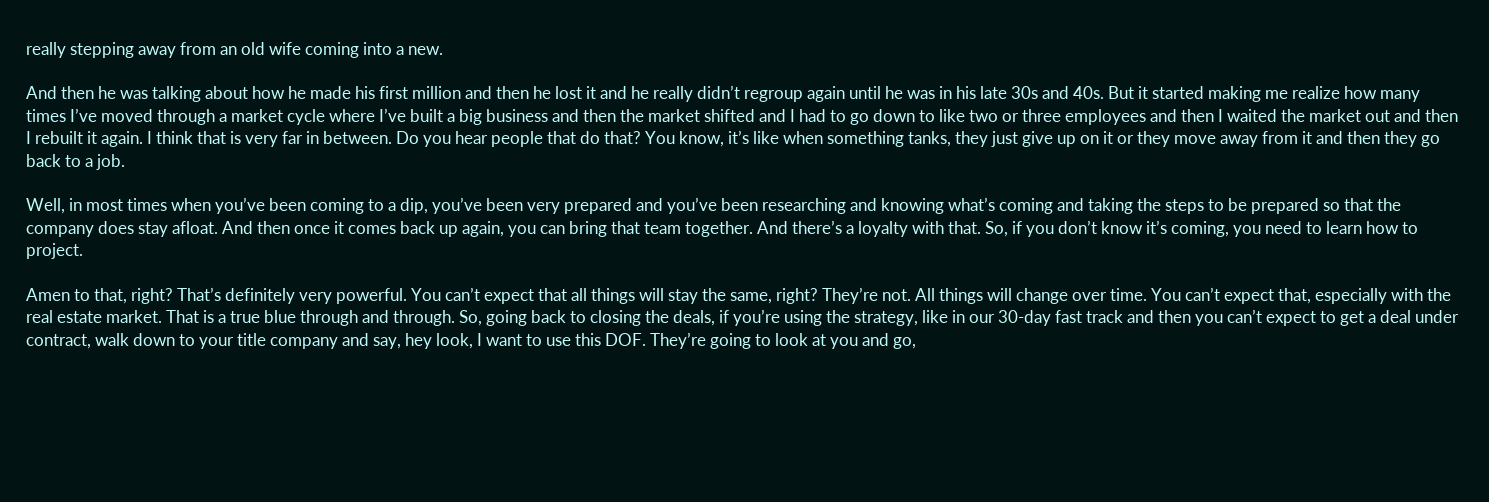really stepping away from an old wife coming into a new.

And then he was talking about how he made his first million and then he lost it and he really didn’t regroup again until he was in his late 30s and 40s. But it started making me realize how many times I’ve moved through a market cycle where I’ve built a big business and then the market shifted and I had to go down to like two or three employees and then I waited the market out and then I rebuilt it again. I think that is very far in between. Do you hear people that do that? You know, it’s like when something tanks, they just give up on it or they move away from it and then they go back to a job.

Well, in most times when you’ve been coming to a dip, you’ve been very prepared and you’ve been researching and knowing what’s coming and taking the steps to be prepared so that the company does stay afloat. And then once it comes back up again, you can bring that team together. And there’s a loyalty with that. So, if you don’t know it’s coming, you need to learn how to project.

Amen to that, right? That’s definitely very powerful. You can’t expect that all things will stay the same, right? They’re not. All things will change over time. You can’t expect that, especially with the real estate market. That is a true blue through and through. So, going back to closing the deals, if you’re using the strategy, like in our 30-day fast track and then you can’t expect to get a deal under contract, walk down to your title company and say, hey look, I want to use this DOF. They’re going to look at you and go,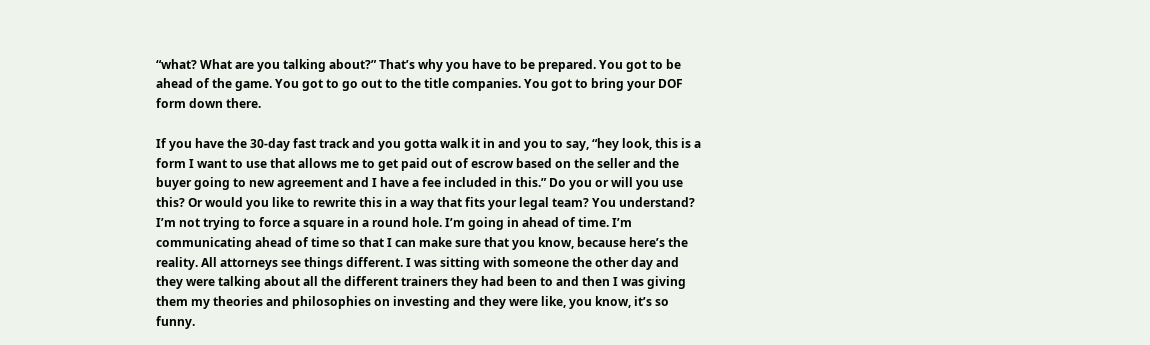“what? What are you talking about?” That’s why you have to be prepared. You got to be ahead of the game. You got to go out to the title companies. You got to bring your DOF form down there.

If you have the 30-day fast track and you gotta walk it in and you to say, “hey look, this is a form I want to use that allows me to get paid out of escrow based on the seller and the buyer going to new agreement and I have a fee included in this.” Do you or will you use this? Or would you like to rewrite this in a way that fits your legal team? You understand? I’m not trying to force a square in a round hole. I’m going in ahead of time. I’m communicating ahead of time so that I can make sure that you know, because here’s the reality. All attorneys see things different. I was sitting with someone the other day and they were talking about all the different trainers they had been to and then I was giving them my theories and philosophies on investing and they were like, you know, it’s so funny.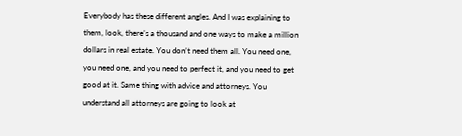Everybody has these different angles. And I was explaining to them, look, there’s a thousand and one ways to make a million dollars in real estate. You don’t need them all. You need one, you need one, and you need to perfect it, and you need to get good at it. Same thing with advice and attorneys. You understand all attorneys are going to look at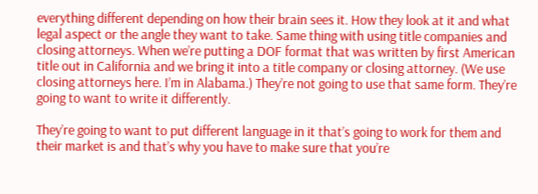everything different depending on how their brain sees it. How they look at it and what legal aspect or the angle they want to take. Same thing with using title companies and closing attorneys. When we’re putting a DOF format that was written by first American title out in California and we bring it into a title company or closing attorney. (We use closing attorneys here. I’m in Alabama.) They’re not going to use that same form. They’re going to want to write it differently.

They’re going to want to put different language in it that’s going to work for them and their market is and that’s why you have to make sure that you’re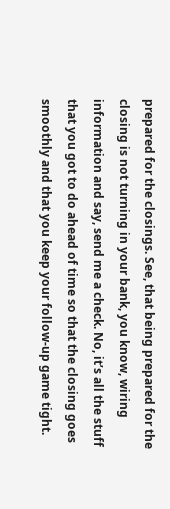prepared for the closings. See, that being prepared for the closing is not turning in your bank, you know, wiring information and say, send me a check. No, it’s all the stuff that you got to do ahead of time so that the closing goes smoothly and that you keep your follow-up game tight.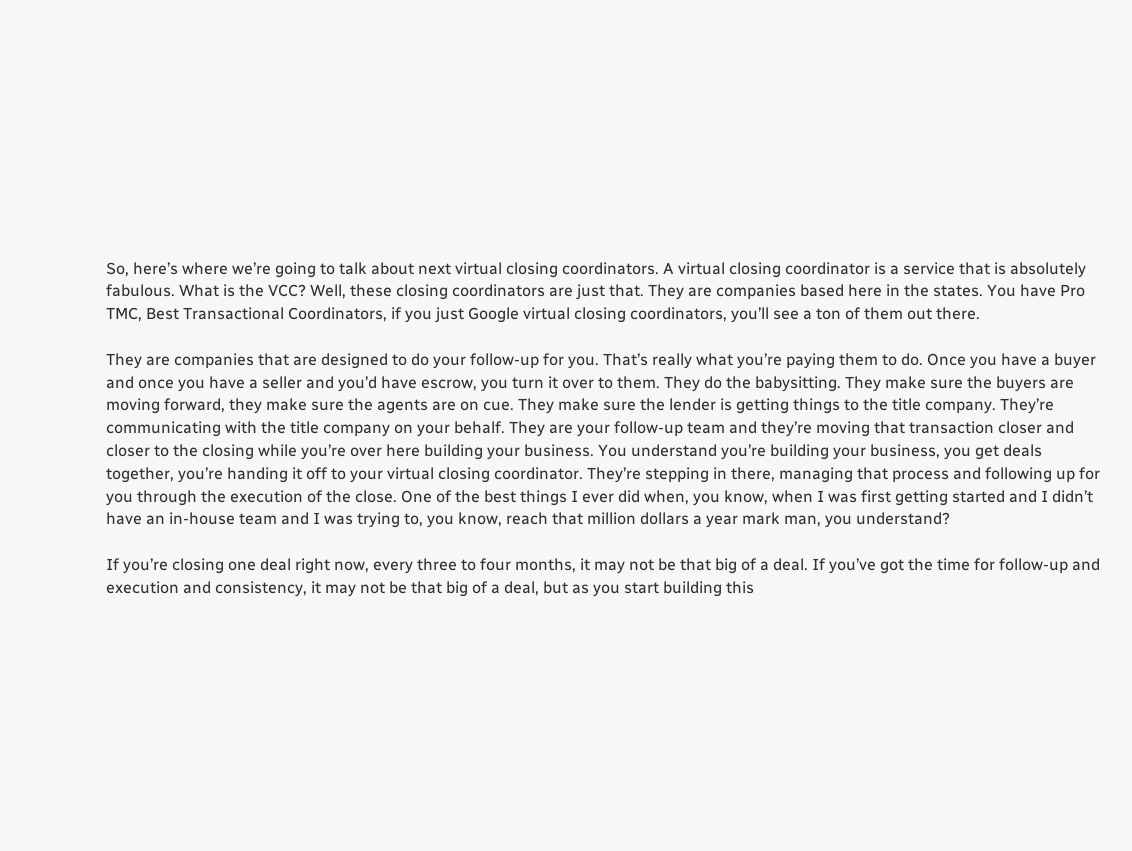So, here’s where we’re going to talk about next virtual closing coordinators. A virtual closing coordinator is a service that is absolutely fabulous. What is the VCC? Well, these closing coordinators are just that. They are companies based here in the states. You have Pro TMC, Best Transactional Coordinators, if you just Google virtual closing coordinators, you’ll see a ton of them out there.

They are companies that are designed to do your follow-up for you. That’s really what you’re paying them to do. Once you have a buyer and once you have a seller and you’d have escrow, you turn it over to them. They do the babysitting. They make sure the buyers are moving forward, they make sure the agents are on cue. They make sure the lender is getting things to the title company. They’re communicating with the title company on your behalf. They are your follow-up team and they’re moving that transaction closer and closer to the closing while you’re over here building your business. You understand you’re building your business, you get deals together, you’re handing it off to your virtual closing coordinator. They’re stepping in there, managing that process and following up for you through the execution of the close. One of the best things I ever did when, you know, when I was first getting started and I didn’t have an in-house team and I was trying to, you know, reach that million dollars a year mark man, you understand?

If you’re closing one deal right now, every three to four months, it may not be that big of a deal. If you’ve got the time for follow-up and execution and consistency, it may not be that big of a deal, but as you start building this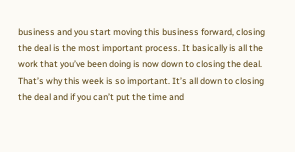business and you start moving this business forward, closing the deal is the most important process. It basically is all the work that you’ve been doing is now down to closing the deal. That’s why this week is so important. It’s all down to closing the deal and if you can’t put the time and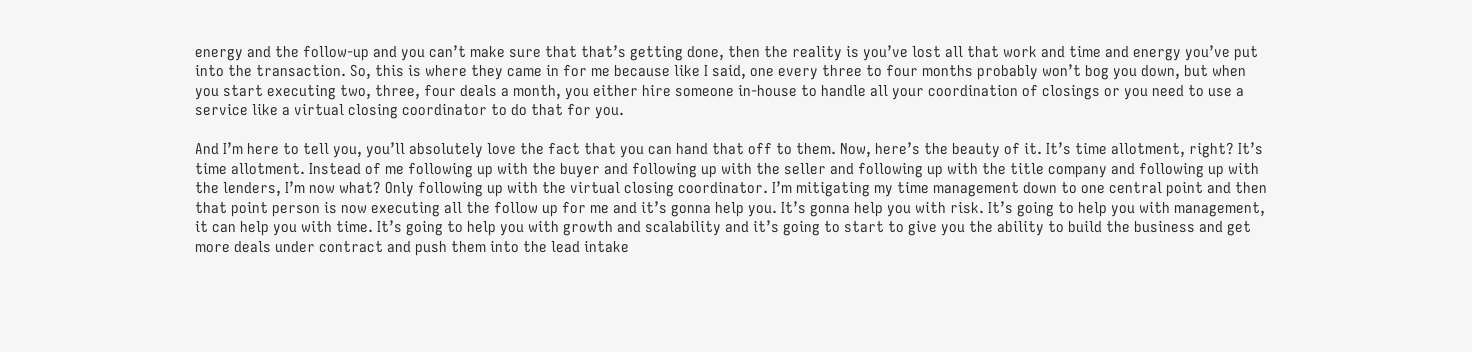energy and the follow-up and you can’t make sure that that’s getting done, then the reality is you’ve lost all that work and time and energy you’ve put into the transaction. So, this is where they came in for me because like I said, one every three to four months probably won’t bog you down, but when you start executing two, three, four deals a month, you either hire someone in-house to handle all your coordination of closings or you need to use a service like a virtual closing coordinator to do that for you.

And I’m here to tell you, you’ll absolutely love the fact that you can hand that off to them. Now, here’s the beauty of it. It’s time allotment, right? It’s time allotment. Instead of me following up with the buyer and following up with the seller and following up with the title company and following up with the lenders, I’m now what? Only following up with the virtual closing coordinator. I’m mitigating my time management down to one central point and then that point person is now executing all the follow up for me and it’s gonna help you. It’s gonna help you with risk. It’s going to help you with management, it can help you with time. It’s going to help you with growth and scalability and it’s going to start to give you the ability to build the business and get more deals under contract and push them into the lead intake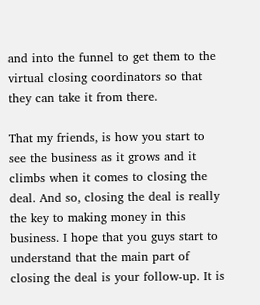and into the funnel to get them to the virtual closing coordinators so that they can take it from there.

That my friends, is how you start to see the business as it grows and it climbs when it comes to closing the deal. And so, closing the deal is really the key to making money in this business. I hope that you guys start to understand that the main part of closing the deal is your follow-up. It is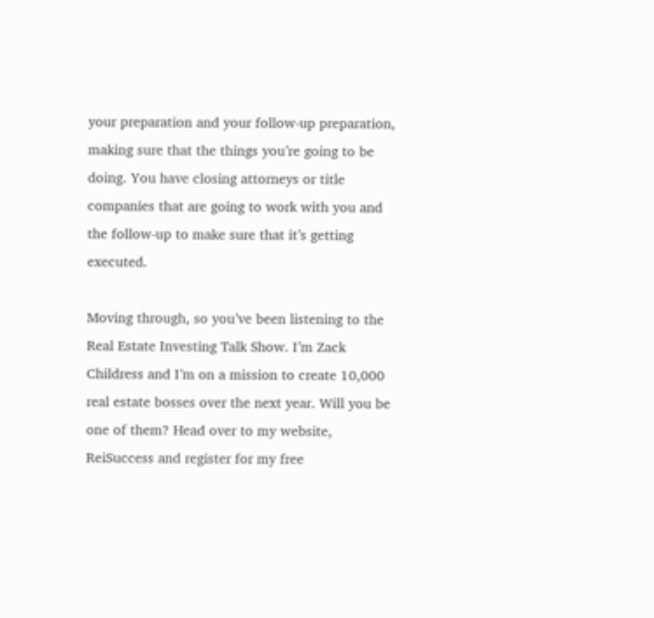your preparation and your follow-up preparation, making sure that the things you’re going to be doing. You have closing attorneys or title companies that are going to work with you and the follow-up to make sure that it’s getting executed.

Moving through, so you’ve been listening to the Real Estate Investing Talk Show. I’m Zack Childress and I’m on a mission to create 10,000 real estate bosses over the next year. Will you be one of them? Head over to my website, ReiSuccess and register for my free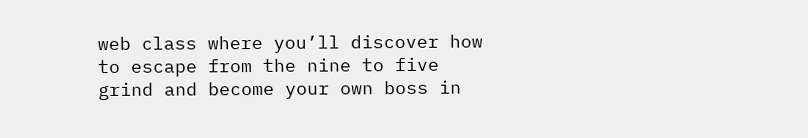web class where you’ll discover how to escape from the nine to five grind and become your own boss in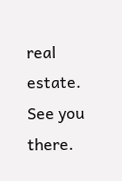real estate. See you there.